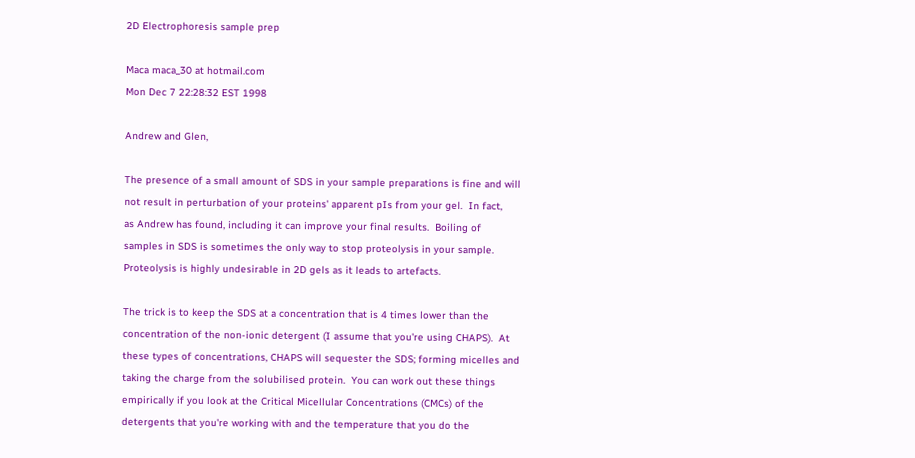2D Electrophoresis sample prep

Maca maca_30 at hotmail.com
Mon Dec 7 22:28:32 EST 1998

Andrew and Glen,

The presence of a small amount of SDS in your sample preparations is fine and will
not result in perturbation of your proteins' apparent pIs from your gel.  In fact,
as Andrew has found, including it can improve your final results.  Boiling of
samples in SDS is sometimes the only way to stop proteolysis in your sample.
Proteolysis is highly undesirable in 2D gels as it leads to artefacts.

The trick is to keep the SDS at a concentration that is 4 times lower than the
concentration of the non-ionic detergent (I assume that you're using CHAPS).  At
these types of concentrations, CHAPS will sequester the SDS; forming micelles and
taking the charge from the solubilised protein.  You can work out these things
empirically if you look at the Critical Micellular Concentrations (CMCs) of the
detergents that you're working with and the temperature that you do the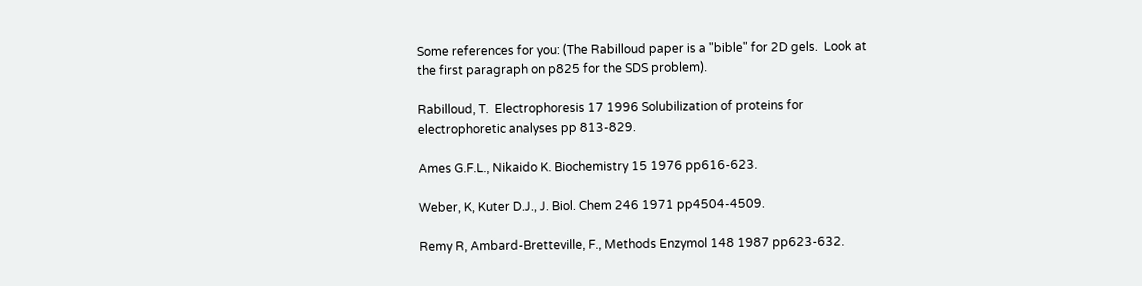Some references for you: (The Rabilloud paper is a "bible" for 2D gels.  Look at
the first paragraph on p825 for the SDS problem).

Rabilloud, T.  Electrophoresis 17 1996 Solubilization of proteins for
electrophoretic analyses pp 813-829.

Ames G.F.L., Nikaido K. Biochemistry 15 1976 pp616-623.

Weber, K, Kuter D.J., J. Biol. Chem 246 1971 pp4504-4509.

Remy R, Ambard-Bretteville, F., Methods Enzymol 148 1987 pp623-632.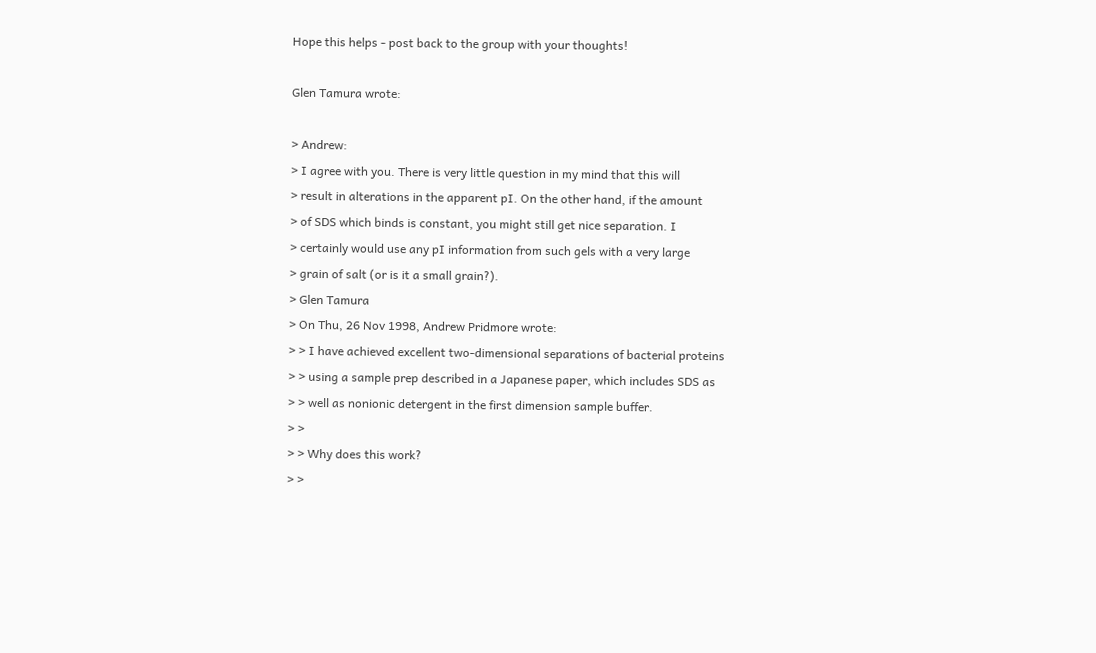Hope this helps - post back to the group with your thoughts!

Glen Tamura wrote:

> Andrew:
> I agree with you. There is very little question in my mind that this will
> result in alterations in the apparent pI. On the other hand, if the amount
> of SDS which binds is constant, you might still get nice separation. I
> certainly would use any pI information from such gels with a very large
> grain of salt (or is it a small grain?).
> Glen Tamura
> On Thu, 26 Nov 1998, Andrew Pridmore wrote:
> > I have achieved excellent two-dimensional separations of bacterial proteins
> > using a sample prep described in a Japanese paper, which includes SDS as
> > well as nonionic detergent in the first dimension sample buffer.
> >
> > Why does this work?
> >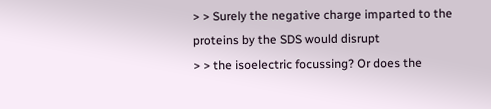> > Surely the negative charge imparted to the proteins by the SDS would disrupt
> > the isoelectric focussing? Or does the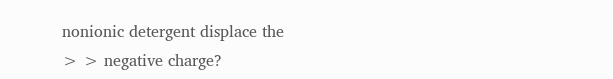nonionic detergent displace the
> > negative charge?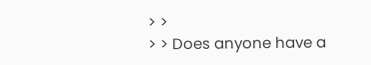> >
> > Does anyone have a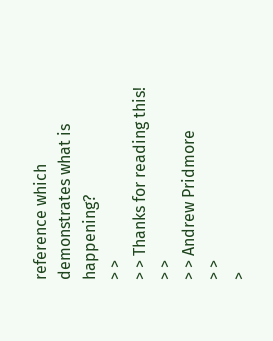reference which demonstrates what is happening?
> >
> > Thanks for reading this!
> >
> > Andrew Pridmore
> >
>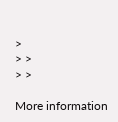>
> >
> >

More information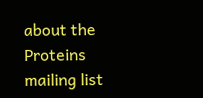about the Proteins mailing list